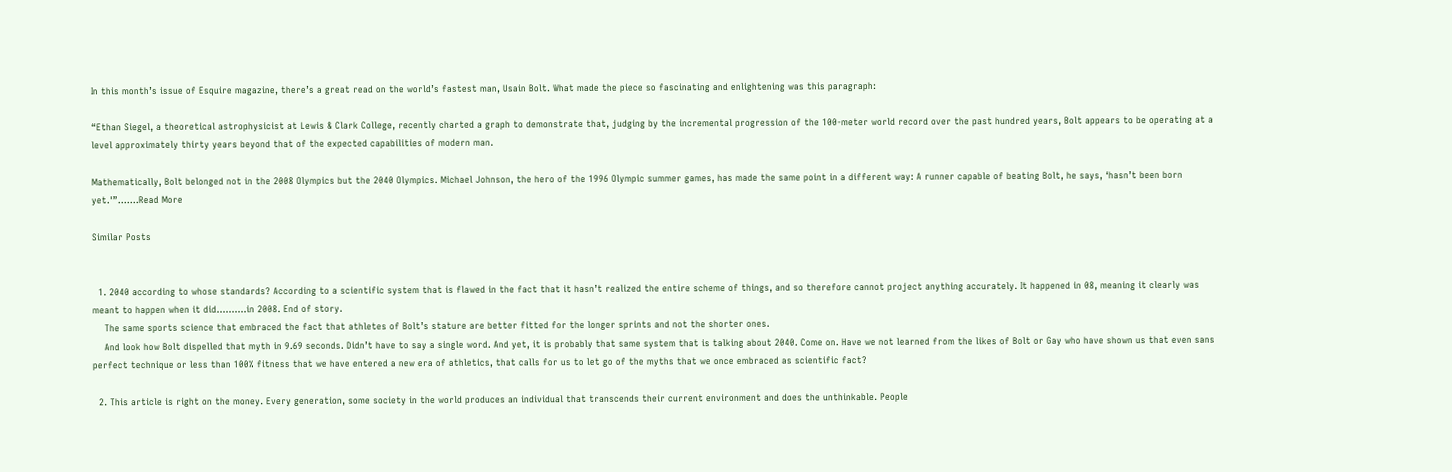In this month’s issue of Esquire magazine, there’s a great read on the world’s fastest man, Usain Bolt. What made the piece so fascinating and enlightening was this paragraph:

“Ethan Siegel, a theoretical astrophysicist at Lewis & Clark College, recently charted a graph to demonstrate that, judging by the incremental progression of the 100-meter world record over the past hundred years, Bolt appears to be operating at a level approximately thirty years beyond that of the expected capabilities of modern man.

Mathematically, Bolt belonged not in the 2008 Olympics but the 2040 Olympics. Michael Johnson, the hero of the 1996 Olympic summer games, has made the same point in a different way: A runner capable of beating Bolt, he says, ‘hasn’t been born yet.'”…….Read More

Similar Posts


  1. 2040 according to whose standards? According to a scientific system that is flawed in the fact that it hasn’t realized the entire scheme of things, and so therefore cannot project anything accurately. It happened in 08, meaning it clearly was meant to happen when it did……….in 2008. End of story.
    The same sports science that embraced the fact that athletes of Bolt’s stature are better fitted for the longer sprints and not the shorter ones.
    And look how Bolt dispelled that myth in 9.69 seconds. Didn’t have to say a single word. And yet, it is probably that same system that is talking about 2040. Come on. Have we not learned from the likes of Bolt or Gay who have shown us that even sans perfect technique or less than 100% fitness that we have entered a new era of athletics, that calls for us to let go of the myths that we once embraced as scientific fact?

  2. This article is right on the money. Every generation, some society in the world produces an individual that transcends their current environment and does the unthinkable. People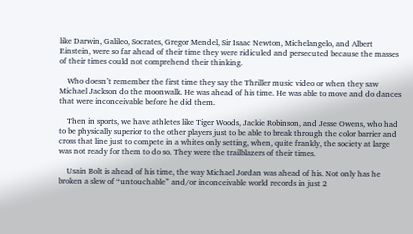like Darwin, Galileo, Socrates, Gregor Mendel, Sir Isaac Newton, Michelangelo, and Albert Einstein, were so far ahead of their time they were ridiculed and persecuted because the masses of their times could not comprehend their thinking.

    Who doesn’t remember the first time they say the Thriller music video or when they saw Michael Jackson do the moonwalk. He was ahead of his time. He was able to move and do dances that were inconceivable before he did them.

    Then in sports, we have athletes like Tiger Woods, Jackie Robinson, and Jesse Owens, who had to be physically superior to the other players just to be able to break through the color barrier and cross that line just to compete in a whites only setting, when, quite frankly, the society at large was not ready for them to do so. They were the trailblazers of their times.

    Usain Bolt is ahead of his time, the way Michael Jordan was ahead of his. Not only has he broken a slew of “untouchable” and/or inconceivable world records in just 2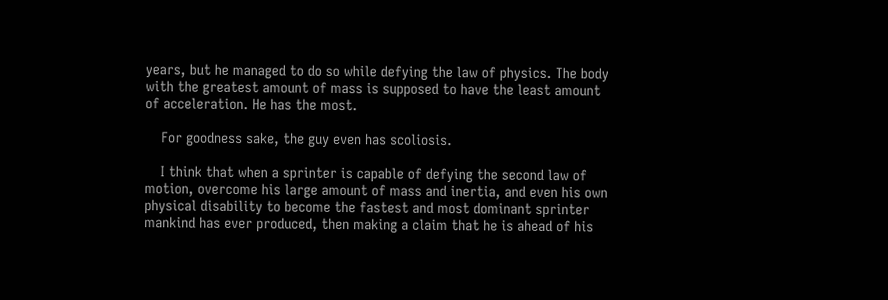years, but he managed to do so while defying the law of physics. The body with the greatest amount of mass is supposed to have the least amount of acceleration. He has the most.

    For goodness sake, the guy even has scoliosis.

    I think that when a sprinter is capable of defying the second law of motion, overcome his large amount of mass and inertia, and even his own physical disability to become the fastest and most dominant sprinter mankind has ever produced, then making a claim that he is ahead of his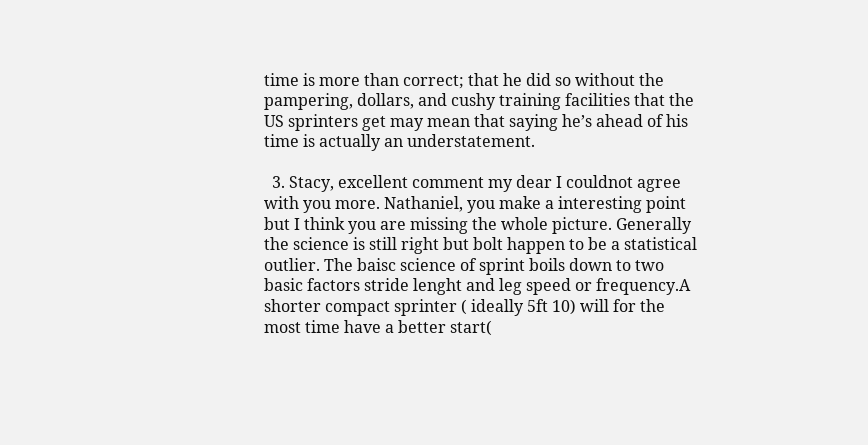time is more than correct; that he did so without the pampering, dollars, and cushy training facilities that the US sprinters get may mean that saying he’s ahead of his time is actually an understatement.

  3. Stacy, excellent comment my dear I couldnot agree with you more. Nathaniel, you make a interesting point but I think you are missing the whole picture. Generally the science is still right but bolt happen to be a statistical outlier. The baisc science of sprint boils down to two basic factors stride lenght and leg speed or frequency.A shorter compact sprinter ( ideally 5ft 10) will for the most time have a better start(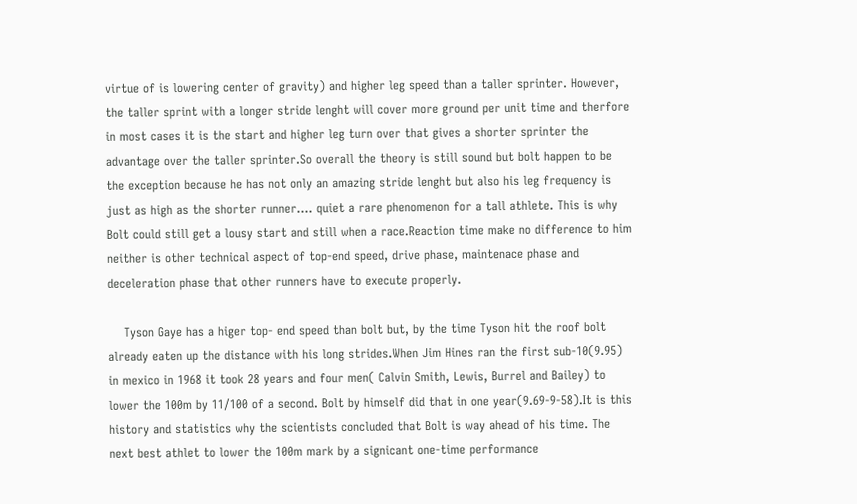virtue of is lowering center of gravity) and higher leg speed than a taller sprinter. However, the taller sprint with a longer stride lenght will cover more ground per unit time and therfore in most cases it is the start and higher leg turn over that gives a shorter sprinter the advantage over the taller sprinter.So overall the theory is still sound but bolt happen to be the exception because he has not only an amazing stride lenght but also his leg frequency is just as high as the shorter runner…. quiet a rare phenomenon for a tall athlete. This is why Bolt could still get a lousy start and still when a race.Reaction time make no difference to him neither is other technical aspect of top-end speed, drive phase, maintenace phase and deceleration phase that other runners have to execute properly.

    Tyson Gaye has a higer top- end speed than bolt but, by the time Tyson hit the roof bolt already eaten up the distance with his long strides.When Jim Hines ran the first sub-10(9.95) in mexico in 1968 it took 28 years and four men( Calvin Smith, Lewis, Burrel and Bailey) to lower the 100m by 11/100 of a second. Bolt by himself did that in one year(9.69-9-58).It is this history and statistics why the scientists concluded that Bolt is way ahead of his time. The next best athlet to lower the 100m mark by a signicant one-time performance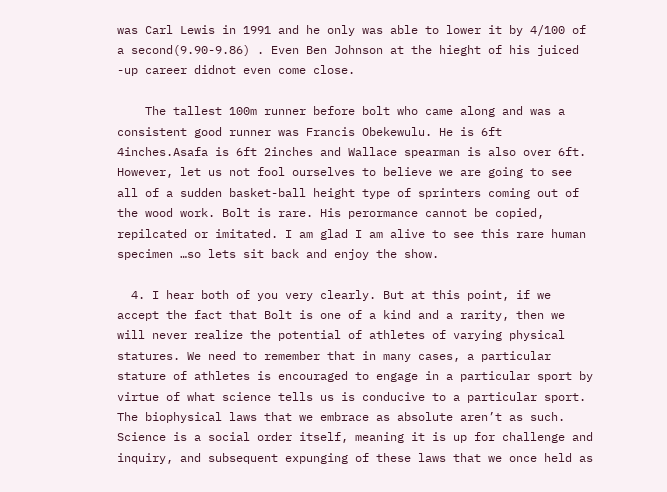was Carl Lewis in 1991 and he only was able to lower it by 4/100 of a second(9.90-9.86) . Even Ben Johnson at the hieght of his juiced -up career didnot even come close.

    The tallest 100m runner before bolt who came along and was a consistent good runner was Francis Obekewulu. He is 6ft 4inches.Asafa is 6ft 2inches and Wallace spearman is also over 6ft. However, let us not fool ourselves to believe we are going to see all of a sudden basket-ball height type of sprinters coming out of the wood work. Bolt is rare. His perormance cannot be copied, repilcated or imitated. I am glad I am alive to see this rare human specimen …so lets sit back and enjoy the show.

  4. I hear both of you very clearly. But at this point, if we accept the fact that Bolt is one of a kind and a rarity, then we will never realize the potential of athletes of varying physical statures. We need to remember that in many cases, a particular stature of athletes is encouraged to engage in a particular sport by virtue of what science tells us is conducive to a particular sport. The biophysical laws that we embrace as absolute aren’t as such. Science is a social order itself, meaning it is up for challenge and inquiry, and subsequent expunging of these laws that we once held as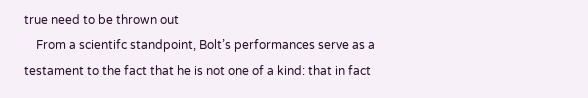true need to be thrown out
    From a scientifc standpoint, Bolt’s performances serve as a testament to the fact that he is not one of a kind: that in fact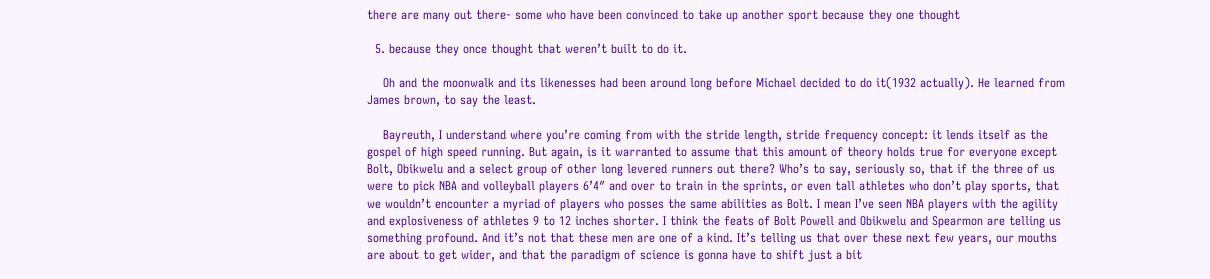there are many out there- some who have been convinced to take up another sport because they one thought

  5. because they once thought that weren’t built to do it.

    Oh and the moonwalk and its likenesses had been around long before Michael decided to do it(1932 actually). He learned from James brown, to say the least.

    Bayreuth, I understand where you’re coming from with the stride length, stride frequency concept: it lends itself as the gospel of high speed running. But again, is it warranted to assume that this amount of theory holds true for everyone except Bolt, Obikwelu and a select group of other long levered runners out there? Who’s to say, seriously so, that if the three of us were to pick NBA and volleyball players 6’4″ and over to train in the sprints, or even tall athletes who don’t play sports, that we wouldn’t encounter a myriad of players who posses the same abilities as Bolt. I mean I’ve seen NBA players with the agility and explosiveness of athletes 9 to 12 inches shorter. I think the feats of Bolt Powell and Obikwelu and Spearmon are telling us something profound. And it’s not that these men are one of a kind. It’s telling us that over these next few years, our mouths are about to get wider, and that the paradigm of science is gonna have to shift just a bit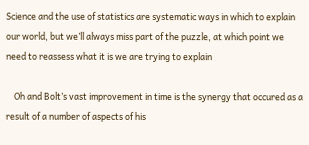Science and the use of statistics are systematic ways in which to explain our world, but we’ll always miss part of the puzzle, at which point we need to reassess what it is we are trying to explain

    Oh and Bolt’s vast improvement in time is the synergy that occured as a result of a number of aspects of his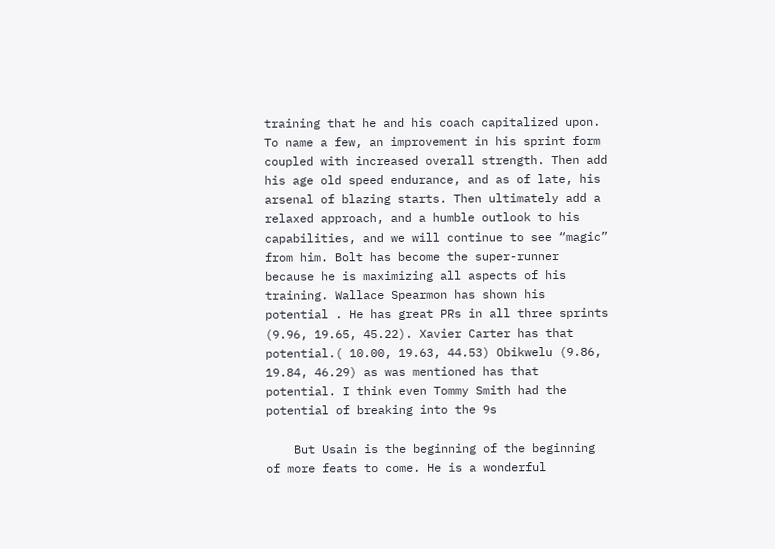training that he and his coach capitalized upon. To name a few, an improvement in his sprint form coupled with increased overall strength. Then add his age old speed endurance, and as of late, his arsenal of blazing starts. Then ultimately add a relaxed approach, and a humble outlook to his capabilities, and we will continue to see “magic” from him. Bolt has become the super-runner because he is maximizing all aspects of his training. Wallace Spearmon has shown his potential . He has great PRs in all three sprints (9.96, 19.65, 45.22). Xavier Carter has that potential.( 10.00, 19.63, 44.53) Obikwelu (9.86, 19.84, 46.29) as was mentioned has that potential. I think even Tommy Smith had the potential of breaking into the 9s

    But Usain is the beginning of the beginning of more feats to come. He is a wonderful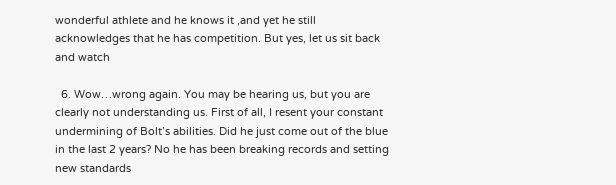wonderful athlete and he knows it ,and yet he still acknowledges that he has competition. But yes, let us sit back and watch

  6. Wow…wrong again. You may be hearing us, but you are clearly not understanding us. First of all, I resent your constant undermining of Bolt’s abilities. Did he just come out of the blue in the last 2 years? No he has been breaking records and setting new standards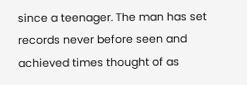since a teenager. The man has set records never before seen and achieved times thought of as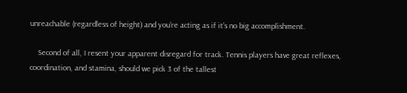unreachable (regardless of height) and you’re acting as if it’s no big accomplishment.

    Second of all, I resent your apparent disregard for track. Tennis players have great reflexes, coordination, and stamina, should we pick 3 of the tallest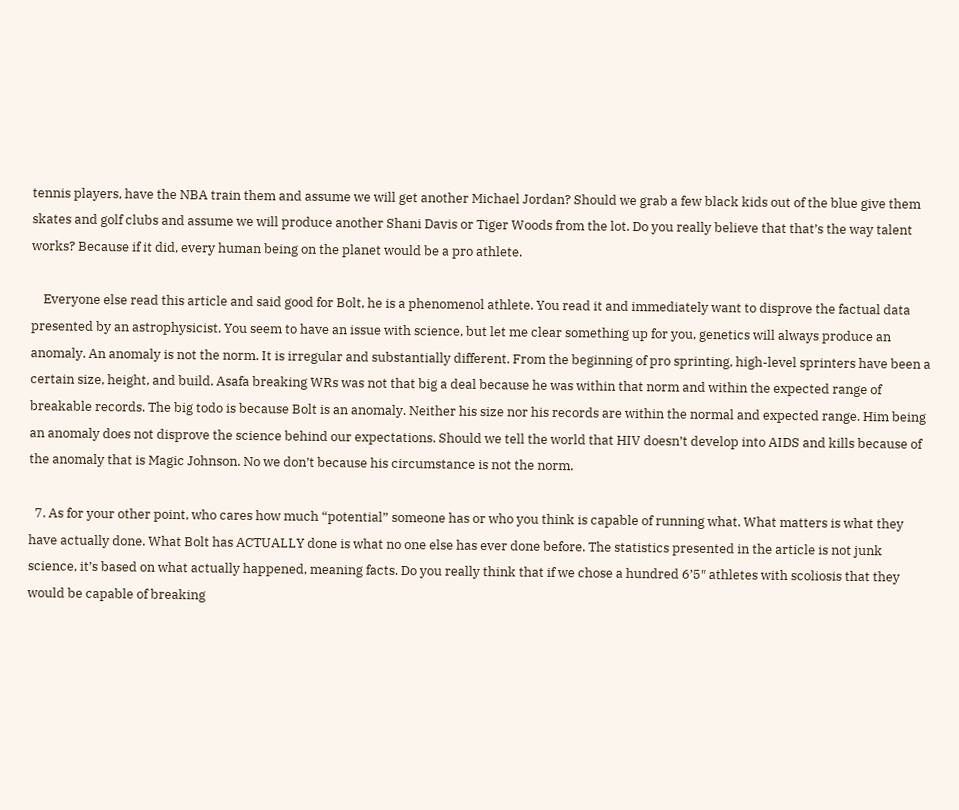tennis players, have the NBA train them and assume we will get another Michael Jordan? Should we grab a few black kids out of the blue give them skates and golf clubs and assume we will produce another Shani Davis or Tiger Woods from the lot. Do you really believe that that’s the way talent works? Because if it did, every human being on the planet would be a pro athlete.

    Everyone else read this article and said good for Bolt, he is a phenomenol athlete. You read it and immediately want to disprove the factual data presented by an astrophysicist. You seem to have an issue with science, but let me clear something up for you, genetics will always produce an anomaly. An anomaly is not the norm. It is irregular and substantially different. From the beginning of pro sprinting, high-level sprinters have been a certain size, height, and build. Asafa breaking WRs was not that big a deal because he was within that norm and within the expected range of breakable records. The big todo is because Bolt is an anomaly. Neither his size nor his records are within the normal and expected range. Him being an anomaly does not disprove the science behind our expectations. Should we tell the world that HIV doesn’t develop into AIDS and kills because of the anomaly that is Magic Johnson. No we don’t because his circumstance is not the norm.

  7. As for your other point, who cares how much “potential” someone has or who you think is capable of running what. What matters is what they have actually done. What Bolt has ACTUALLY done is what no one else has ever done before. The statistics presented in the article is not junk science, it’s based on what actually happened, meaning facts. Do you really think that if we chose a hundred 6’5″ athletes with scoliosis that they would be capable of breaking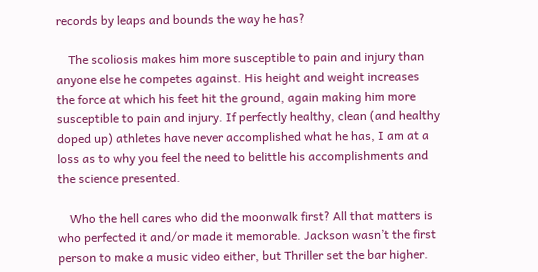records by leaps and bounds the way he has?

    The scoliosis makes him more susceptible to pain and injury than anyone else he competes against. His height and weight increases the force at which his feet hit the ground, again making him more susceptible to pain and injury. If perfectly healthy, clean (and healthy doped up) athletes have never accomplished what he has, I am at a loss as to why you feel the need to belittle his accomplishments and the science presented.

    Who the hell cares who did the moonwalk first? All that matters is who perfected it and/or made it memorable. Jackson wasn’t the first person to make a music video either, but Thriller set the bar higher.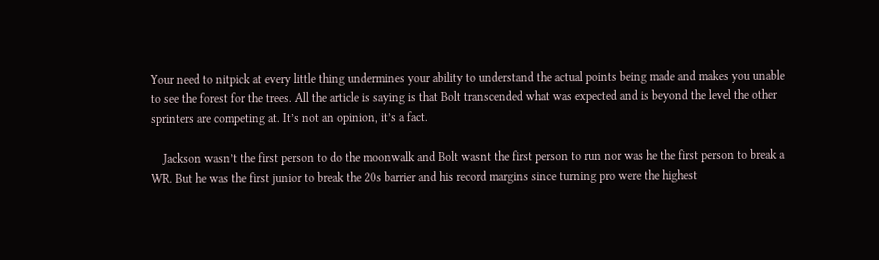Your need to nitpick at every little thing undermines your ability to understand the actual points being made and makes you unable to see the forest for the trees. All the article is saying is that Bolt transcended what was expected and is beyond the level the other sprinters are competing at. It’s not an opinion, it’s a fact.

    Jackson wasn’t the first person to do the moonwalk and Bolt wasnt the first person to run nor was he the first person to break a WR. But he was the first junior to break the 20s barrier and his record margins since turning pro were the highest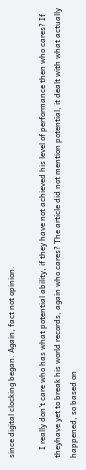since digital clocking began. Again, fact not opinion.

    I really don’t care who has what potential ability, if they have not achieved his level of performance then who cares? If theyhave yet to break his world records, again who cares? The article did not mention potential, it dealt with what actually happened, so based on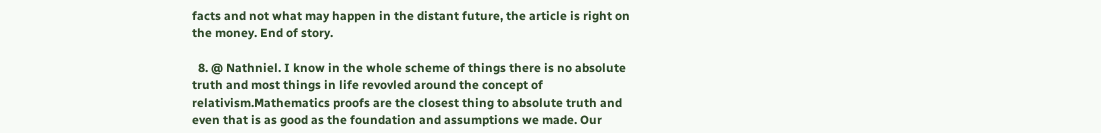facts and not what may happen in the distant future, the article is right on the money. End of story.

  8. @ Nathniel. I know in the whole scheme of things there is no absolute truth and most things in life revovled around the concept of relativism.Mathematics proofs are the closest thing to absolute truth and even that is as good as the foundation and assumptions we made. Our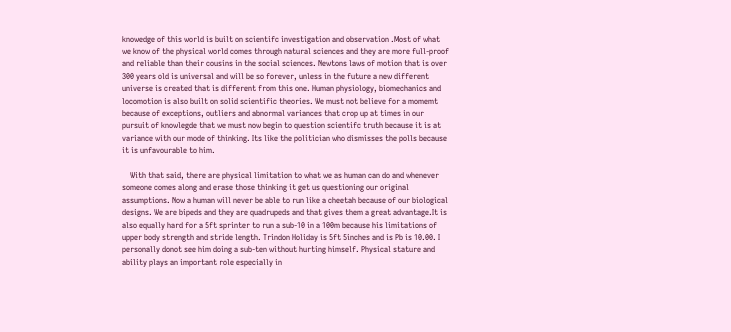knowedge of this world is built on scientifc investigation and observation .Most of what we know of the physical world comes through natural sciences and they are more full-proof and reliable than their cousins in the social sciences. Newtons laws of motion that is over 300 years old is universal and will be so forever, unless in the future a new different universe is created that is different from this one. Human physiology, biomechanics and locomotion is also built on solid scientific theories. We must not believe for a momemt because of exceptions, outliers and abnormal variances that crop up at times in our pursuit of knowlegde that we must now begin to question scientifc truth because it is at variance with our mode of thinking. Its like the politician who dismisses the polls because it is unfavourable to him.

    With that said, there are physical limitation to what we as human can do and whenever someone comes along and erase those thinking it get us questioning our original assumptions. Now a human will never be able to run like a cheetah because of our biological designs. We are bipeds and they are quadrupeds and that gives them a great advantage.It is also equally hard for a 5ft sprinter to run a sub-10 in a 100m because his limitations of upper body strength and stride length. Trindon Holiday is 5ft 5inches and is Pb is 10.00. I personally donot see him doing a sub-ten without hurting himself. Physical stature and ability plays an important role especially in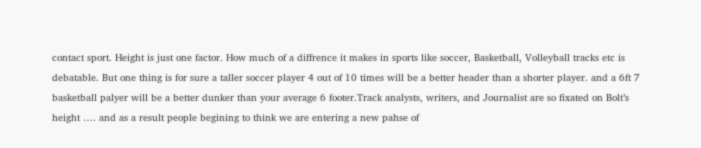contact sport. Height is just one factor. How much of a diffrence it makes in sports like soccer, Basketball, Volleyball tracks etc is debatable. But one thing is for sure a taller soccer player 4 out of 10 times will be a better header than a shorter player. and a 6ft 7 basketball palyer will be a better dunker than your average 6 footer.Track analysts, writers, and Journalist are so fixated on Bolt’s height …. and as a result people begining to think we are entering a new pahse of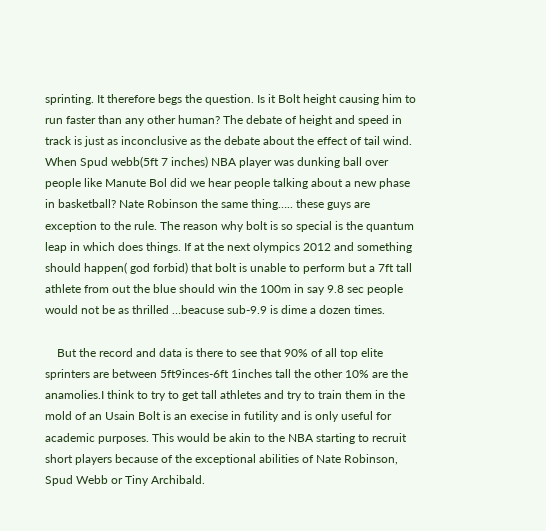sprinting. It therefore begs the question. Is it Bolt height causing him to run faster than any other human? The debate of height and speed in track is just as inconclusive as the debate about the effect of tail wind. When Spud webb(5ft 7 inches) NBA player was dunking ball over people like Manute Bol did we hear people talking about a new phase in basketball? Nate Robinson the same thing….. these guys are exception to the rule. The reason why bolt is so special is the quantum leap in which does things. If at the next olympics 2012 and something should happen( god forbid) that bolt is unable to perform but a 7ft tall athlete from out the blue should win the 100m in say 9.8 sec people would not be as thrilled …beacuse sub-9.9 is dime a dozen times.

    But the record and data is there to see that 90% of all top elite sprinters are between 5ft9inces-6ft 1inches tall the other 10% are the anamolies.I think to try to get tall athletes and try to train them in the mold of an Usain Bolt is an execise in futility and is only useful for academic purposes. This would be akin to the NBA starting to recruit short players because of the exceptional abilities of Nate Robinson, Spud Webb or Tiny Archibald.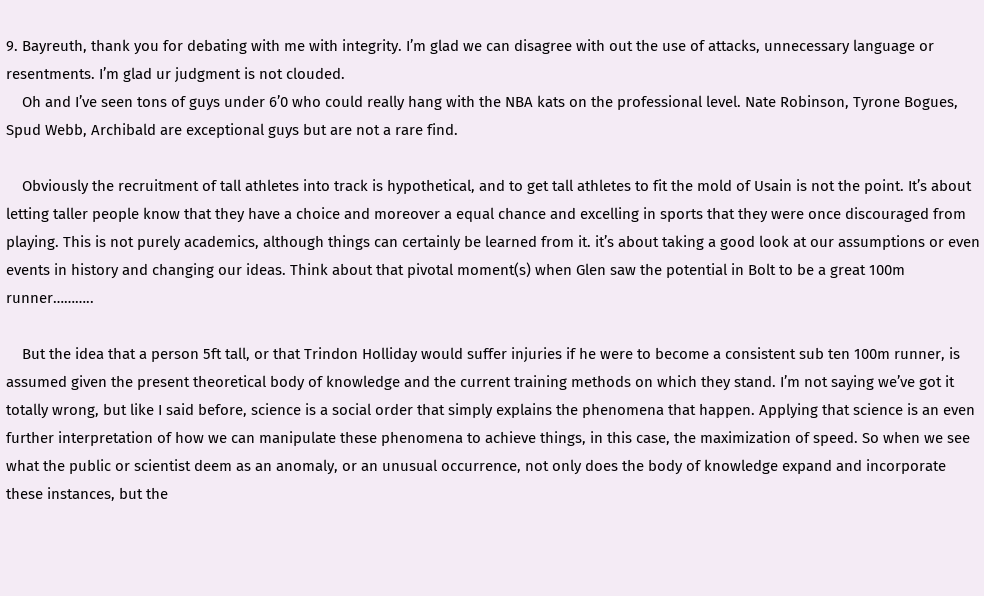9. Bayreuth, thank you for debating with me with integrity. I’m glad we can disagree with out the use of attacks, unnecessary language or resentments. I’m glad ur judgment is not clouded.
    Oh and I’ve seen tons of guys under 6’0 who could really hang with the NBA kats on the professional level. Nate Robinson, Tyrone Bogues, Spud Webb, Archibald are exceptional guys but are not a rare find.

    Obviously the recruitment of tall athletes into track is hypothetical, and to get tall athletes to fit the mold of Usain is not the point. It’s about letting taller people know that they have a choice and moreover a equal chance and excelling in sports that they were once discouraged from playing. This is not purely academics, although things can certainly be learned from it. it’s about taking a good look at our assumptions or even events in history and changing our ideas. Think about that pivotal moment(s) when Glen saw the potential in Bolt to be a great 100m runner………..

    But the idea that a person 5ft tall, or that Trindon Holliday would suffer injuries if he were to become a consistent sub ten 100m runner, is assumed given the present theoretical body of knowledge and the current training methods on which they stand. I’m not saying we’ve got it totally wrong, but like I said before, science is a social order that simply explains the phenomena that happen. Applying that science is an even further interpretation of how we can manipulate these phenomena to achieve things, in this case, the maximization of speed. So when we see what the public or scientist deem as an anomaly, or an unusual occurrence, not only does the body of knowledge expand and incorporate these instances, but the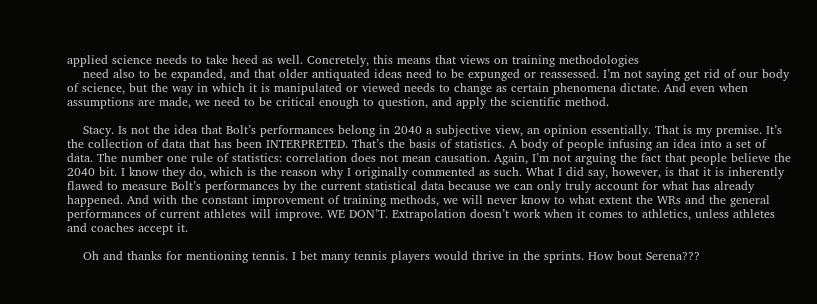applied science needs to take heed as well. Concretely, this means that views on training methodologies
    need also to be expanded, and that older antiquated ideas need to be expunged or reassessed. I’m not saying get rid of our body of science, but the way in which it is manipulated or viewed needs to change as certain phenomena dictate. And even when assumptions are made, we need to be critical enough to question, and apply the scientific method.

    Stacy. Is not the idea that Bolt’s performances belong in 2040 a subjective view, an opinion essentially. That is my premise. It’s the collection of data that has been INTERPRETED. That’s the basis of statistics. A body of people infusing an idea into a set of data. The number one rule of statistics: correlation does not mean causation. Again, I’m not arguing the fact that people believe the 2040 bit. I know they do, which is the reason why I originally commented as such. What I did say, however, is that it is inherently flawed to measure Bolt’s performances by the current statistical data because we can only truly account for what has already happened. And with the constant improvement of training methods, we will never know to what extent the WRs and the general performances of current athletes will improve. WE DON’T. Extrapolation doesn’t work when it comes to athletics, unless athletes and coaches accept it.

    Oh and thanks for mentioning tennis. I bet many tennis players would thrive in the sprints. How bout Serena???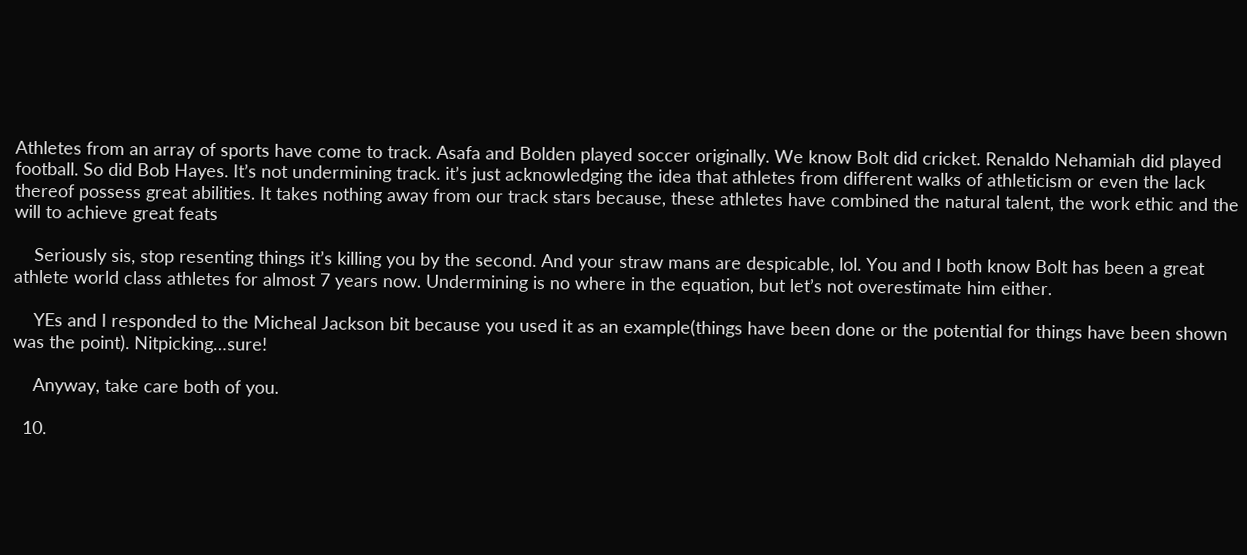Athletes from an array of sports have come to track. Asafa and Bolden played soccer originally. We know Bolt did cricket. Renaldo Nehamiah did played football. So did Bob Hayes. It’s not undermining track. it’s just acknowledging the idea that athletes from different walks of athleticism or even the lack thereof possess great abilities. It takes nothing away from our track stars because, these athletes have combined the natural talent, the work ethic and the will to achieve great feats

    Seriously sis, stop resenting things it’s killing you by the second. And your straw mans are despicable, lol. You and I both know Bolt has been a great athlete world class athletes for almost 7 years now. Undermining is no where in the equation, but let’s not overestimate him either.

    YEs and I responded to the Micheal Jackson bit because you used it as an example(things have been done or the potential for things have been shown was the point). Nitpicking…sure!

    Anyway, take care both of you.

  10.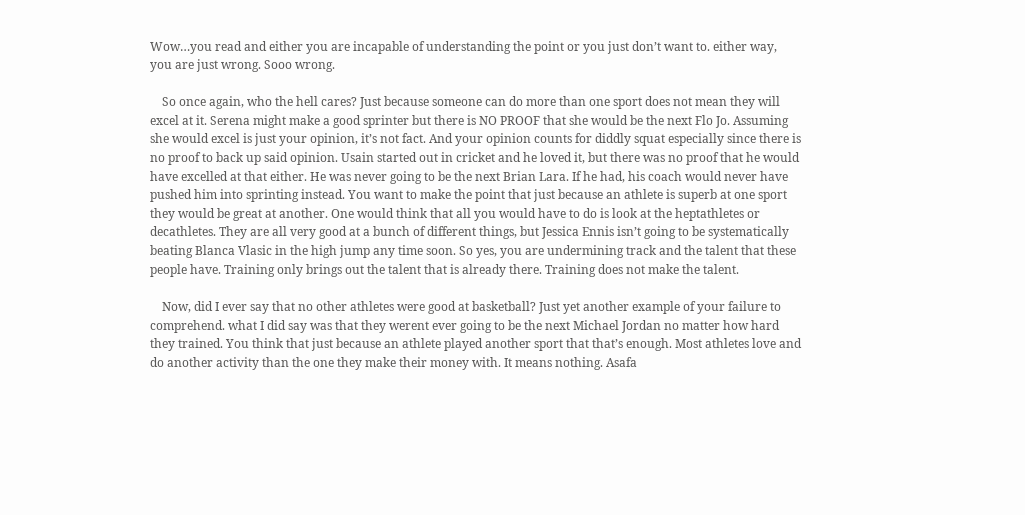Wow…you read and either you are incapable of understanding the point or you just don’t want to. either way, you are just wrong. Sooo wrong.

    So once again, who the hell cares? Just because someone can do more than one sport does not mean they will excel at it. Serena might make a good sprinter but there is NO PROOF that she would be the next Flo Jo. Assuming she would excel is just your opinion, it’s not fact. And your opinion counts for diddly squat especially since there is no proof to back up said opinion. Usain started out in cricket and he loved it, but there was no proof that he would have excelled at that either. He was never going to be the next Brian Lara. If he had, his coach would never have pushed him into sprinting instead. You want to make the point that just because an athlete is superb at one sport they would be great at another. One would think that all you would have to do is look at the heptathletes or decathletes. They are all very good at a bunch of different things, but Jessica Ennis isn’t going to be systematically beating Blanca Vlasic in the high jump any time soon. So yes, you are undermining track and the talent that these people have. Training only brings out the talent that is already there. Training does not make the talent.

    Now, did I ever say that no other athletes were good at basketball? Just yet another example of your failure to comprehend. what I did say was that they werent ever going to be the next Michael Jordan no matter how hard they trained. You think that just because an athlete played another sport that that’s enough. Most athletes love and do another activity than the one they make their money with. It means nothing. Asafa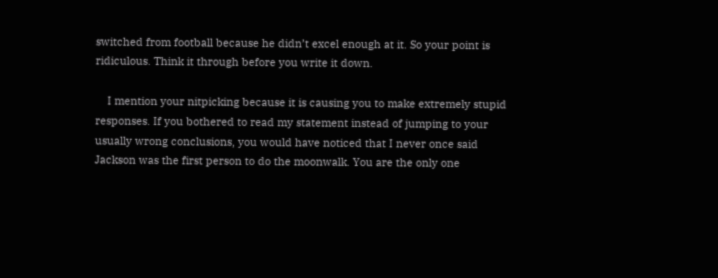switched from football because he didn’t excel enough at it. So your point is ridiculous. Think it through before you write it down.

    I mention your nitpicking because it is causing you to make extremely stupid responses. If you bothered to read my statement instead of jumping to your usually wrong conclusions, you would have noticed that I never once said Jackson was the first person to do the moonwalk. You are the only one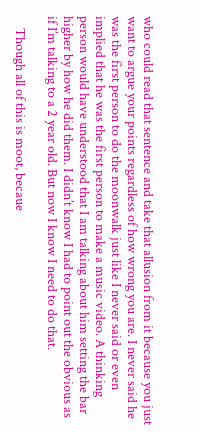who could read that sentence and take that allusion from it because you just want to argue your points regardless of how wrong you are. I never said he was the first person to do the moonwalk just like I never said or even implied that he was the first person to make a music video. A thinking person would have understood that I am talking about him setting the bar higher by how he did them. I didn’t know I had to point out the obvious as if I’m talking to a 2 year old. But now I know I need to do that.

    Though all of this is moot, becaue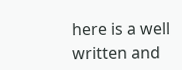here is a well written and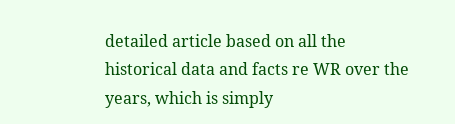detailed article based on all the historical data and facts re WR over the years, which is simply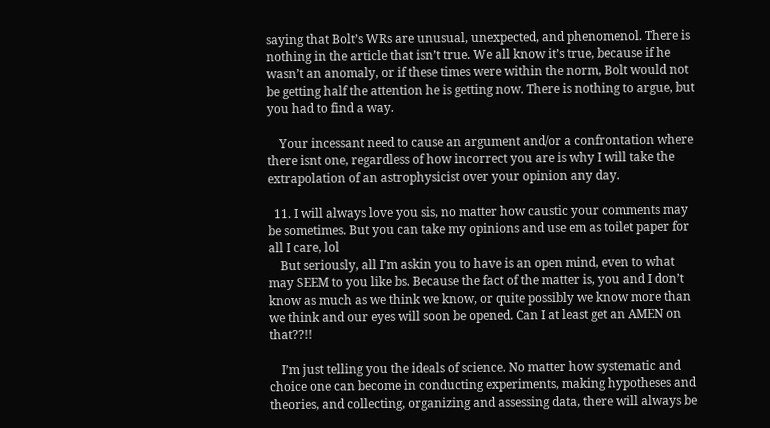saying that Bolt’s WRs are unusual, unexpected, and phenomenol. There is nothing in the article that isn’t true. We all know it’s true, because if he wasn’t an anomaly, or if these times were within the norm, Bolt would not be getting half the attention he is getting now. There is nothing to argue, but you had to find a way.

    Your incessant need to cause an argument and/or a confrontation where there isnt one, regardless of how incorrect you are is why I will take the extrapolation of an astrophysicist over your opinion any day.

  11. I will always love you sis, no matter how caustic your comments may be sometimes. But you can take my opinions and use em as toilet paper for all I care, lol
    But seriously, all I’m askin you to have is an open mind, even to what may SEEM to you like bs. Because the fact of the matter is, you and I don’t know as much as we think we know, or quite possibly we know more than we think and our eyes will soon be opened. Can I at least get an AMEN on that??!!

    I’m just telling you the ideals of science. No matter how systematic and choice one can become in conducting experiments, making hypotheses and theories, and collecting, organizing and assessing data, there will always be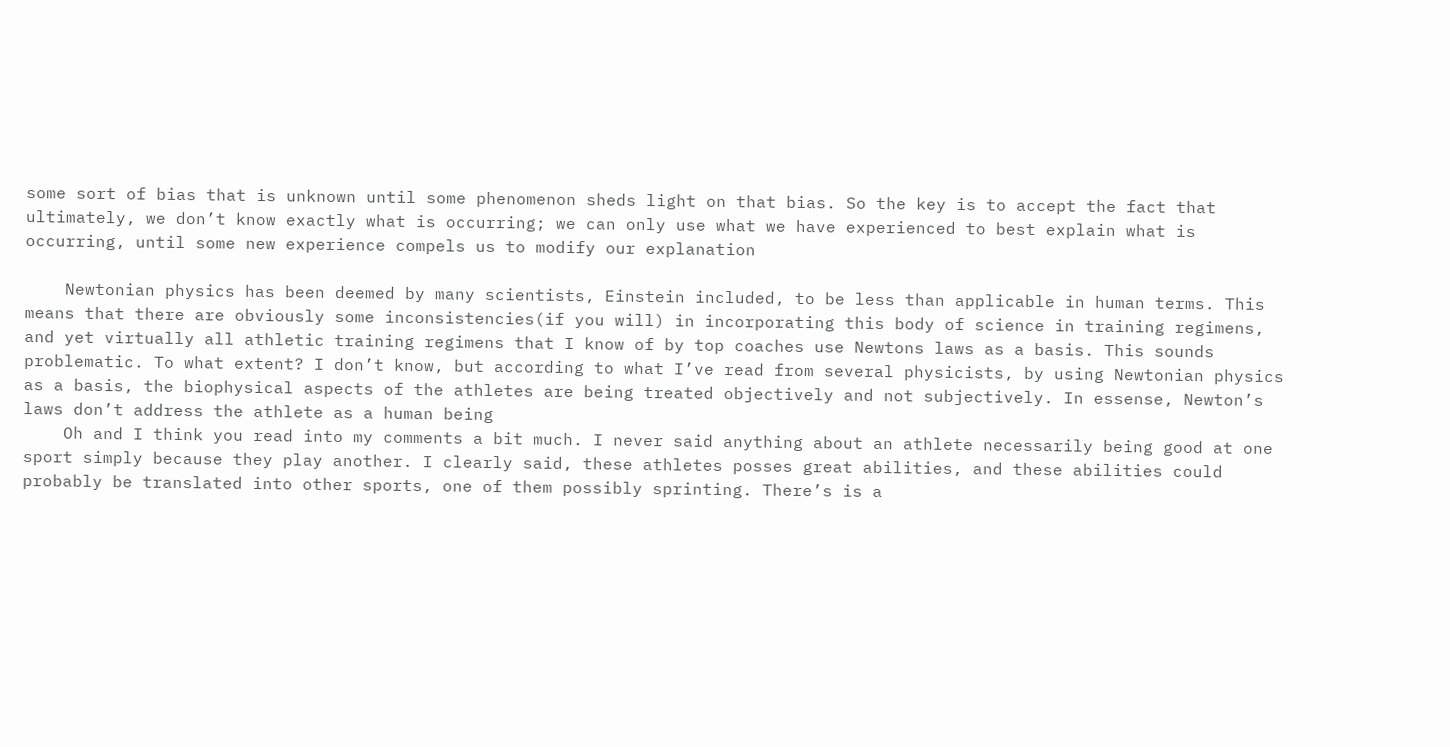some sort of bias that is unknown until some phenomenon sheds light on that bias. So the key is to accept the fact that ultimately, we don’t know exactly what is occurring; we can only use what we have experienced to best explain what is occurring, until some new experience compels us to modify our explanation

    Newtonian physics has been deemed by many scientists, Einstein included, to be less than applicable in human terms. This means that there are obviously some inconsistencies(if you will) in incorporating this body of science in training regimens, and yet virtually all athletic training regimens that I know of by top coaches use Newtons laws as a basis. This sounds problematic. To what extent? I don’t know, but according to what I’ve read from several physicists, by using Newtonian physics as a basis, the biophysical aspects of the athletes are being treated objectively and not subjectively. In essense, Newton’s laws don’t address the athlete as a human being
    Oh and I think you read into my comments a bit much. I never said anything about an athlete necessarily being good at one sport simply because they play another. I clearly said, these athletes posses great abilities, and these abilities could probably be translated into other sports, one of them possibly sprinting. There’s is a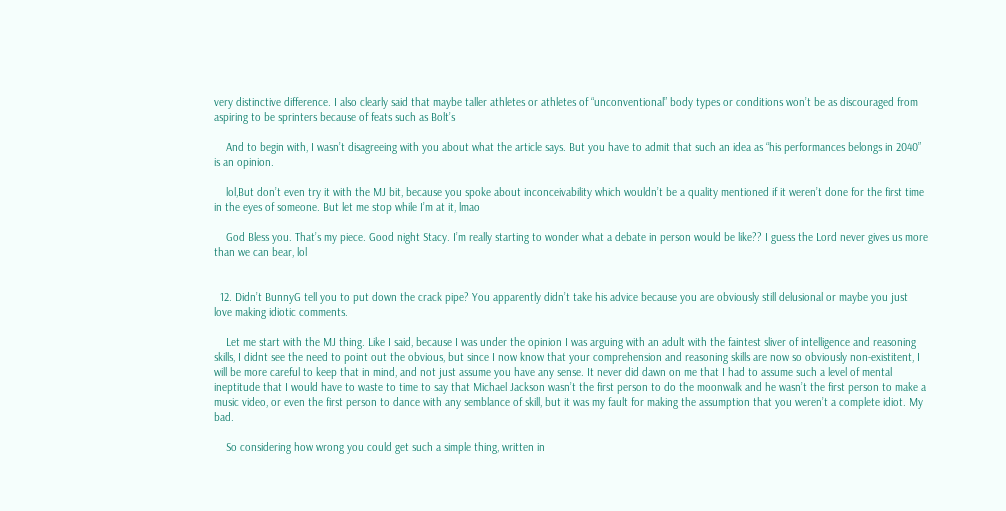very distinctive difference. I also clearly said that maybe taller athletes or athletes of “unconventional” body types or conditions won’t be as discouraged from aspiring to be sprinters because of feats such as Bolt’s

    And to begin with, I wasn’t disagreeing with you about what the article says. But you have to admit that such an idea as “his performances belongs in 2040” is an opinion.

    lol,But don’t even try it with the MJ bit, because you spoke about inconceivability which wouldn’t be a quality mentioned if it weren’t done for the first time in the eyes of someone. But let me stop while I’m at it, lmao

    God Bless you. That’s my piece. Good night Stacy. I’m really starting to wonder what a debate in person would be like?? I guess the Lord never gives us more than we can bear, lol


  12. Didn’t BunnyG tell you to put down the crack pipe? You apparently didn’t take his advice because you are obviously still delusional or maybe you just love making idiotic comments.

    Let me start with the MJ thing. Like I said, because I was under the opinion I was arguing with an adult with the faintest sliver of intelligence and reasoning skills, I didnt see the need to point out the obvious, but since I now know that your comprehension and reasoning skills are now so obviously non-existitent, I will be more careful to keep that in mind, and not just assume you have any sense. It never did dawn on me that I had to assume such a level of mental ineptitude that I would have to waste to time to say that Michael Jackson wasn’t the first person to do the moonwalk and he wasn’t the first person to make a music video, or even the first person to dance with any semblance of skill, but it was my fault for making the assumption that you weren’t a complete idiot. My bad.

    So considering how wrong you could get such a simple thing, written in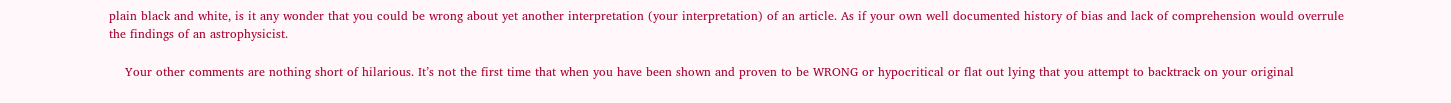plain black and white, is it any wonder that you could be wrong about yet another interpretation (your interpretation) of an article. As if your own well documented history of bias and lack of comprehension would overrule the findings of an astrophysicist.

    Your other comments are nothing short of hilarious. It’s not the first time that when you have been shown and proven to be WRONG or hypocritical or flat out lying that you attempt to backtrack on your original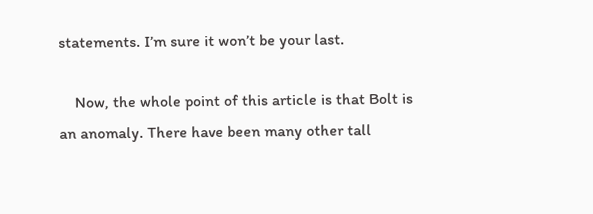statements. I’m sure it won’t be your last.

    Now, the whole point of this article is that Bolt is an anomaly. There have been many other tall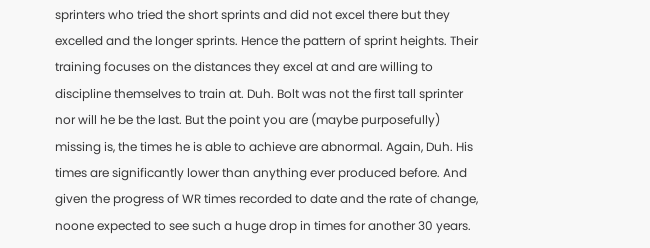sprinters who tried the short sprints and did not excel there but they excelled and the longer sprints. Hence the pattern of sprint heights. Their training focuses on the distances they excel at and are willing to discipline themselves to train at. Duh. Bolt was not the first tall sprinter nor will he be the last. But the point you are (maybe purposefully) missing is, the times he is able to achieve are abnormal. Again, Duh. His times are significantly lower than anything ever produced before. And given the progress of WR times recorded to date and the rate of change, noone expected to see such a huge drop in times for another 30 years.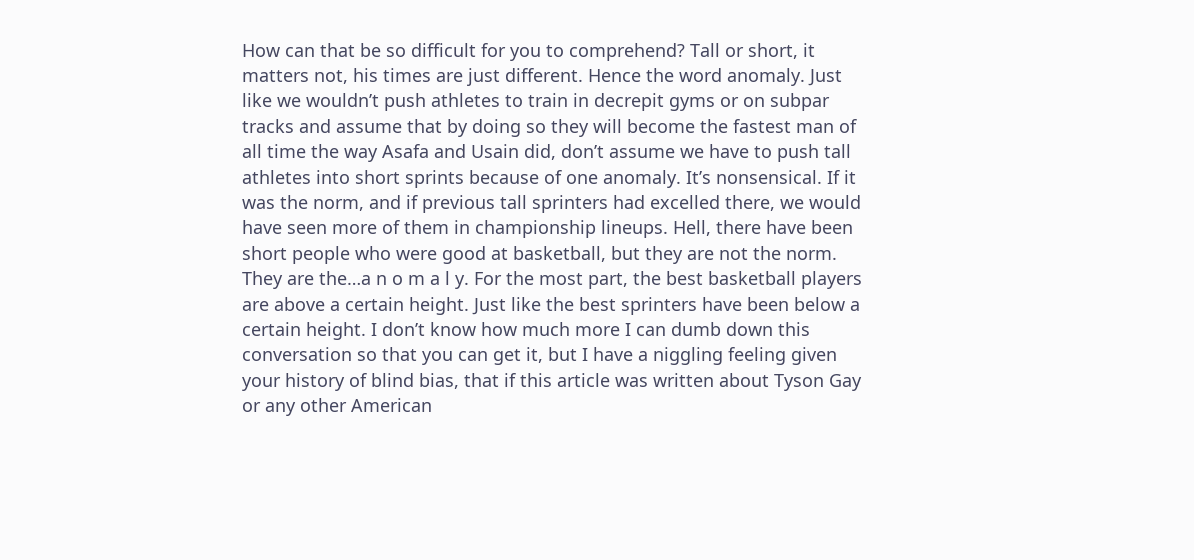How can that be so difficult for you to comprehend? Tall or short, it matters not, his times are just different. Hence the word anomaly. Just like we wouldn’t push athletes to train in decrepit gyms or on subpar tracks and assume that by doing so they will become the fastest man of all time the way Asafa and Usain did, don’t assume we have to push tall athletes into short sprints because of one anomaly. It’s nonsensical. If it was the norm, and if previous tall sprinters had excelled there, we would have seen more of them in championship lineups. Hell, there have been short people who were good at basketball, but they are not the norm. They are the…a n o m a l y. For the most part, the best basketball players are above a certain height. Just like the best sprinters have been below a certain height. I don’t know how much more I can dumb down this conversation so that you can get it, but I have a niggling feeling given your history of blind bias, that if this article was written about Tyson Gay or any other American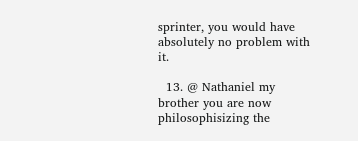sprinter, you would have absolutely no problem with it.

  13. @ Nathaniel my brother you are now philosophisizing the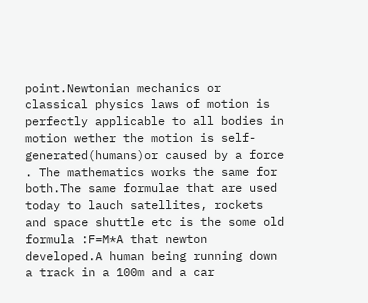point.Newtonian mechanics or classical physics laws of motion is perfectly applicable to all bodies in motion wether the motion is self-generated(humans)or caused by a force . The mathematics works the same for both.The same formulae that are used today to lauch satellites, rockets and space shuttle etc is the some old formula :F=M*A that newton developed.A human being running down a track in a 100m and a car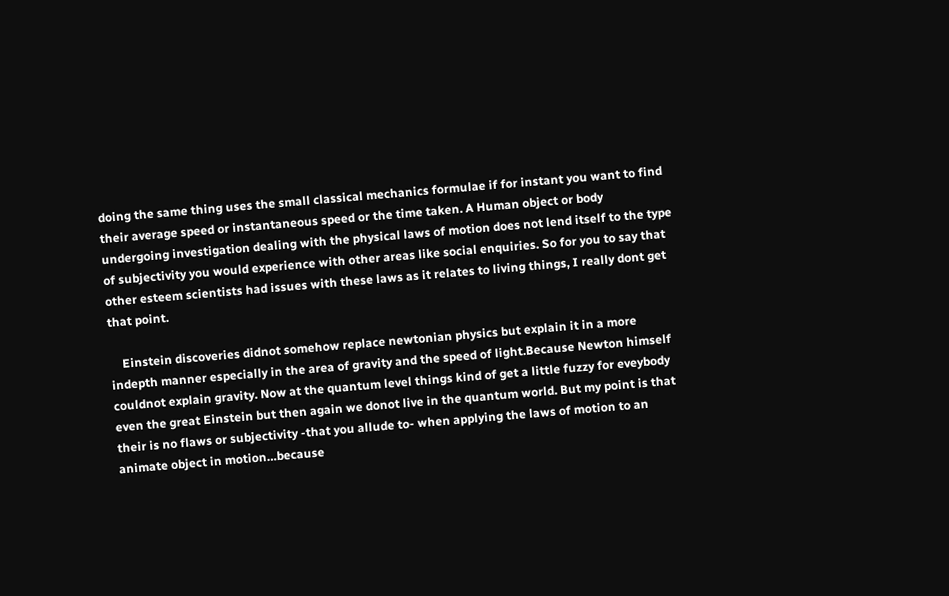doing the same thing uses the small classical mechanics formulae if for instant you want to find their average speed or instantaneous speed or the time taken. A Human object or body undergoing investigation dealing with the physical laws of motion does not lend itself to the type of subjectivity you would experience with other areas like social enquiries. So for you to say that other esteem scientists had issues with these laws as it relates to living things, I really dont get that point.

    Einstein discoveries didnot somehow replace newtonian physics but explain it in a more indepth manner especially in the area of gravity and the speed of light.Because Newton himself couldnot explain gravity. Now at the quantum level things kind of get a little fuzzy for eveybody even the great Einstein but then again we donot live in the quantum world. But my point is that their is no flaws or subjectivity -that you allude to- when applying the laws of motion to an animate object in motion…because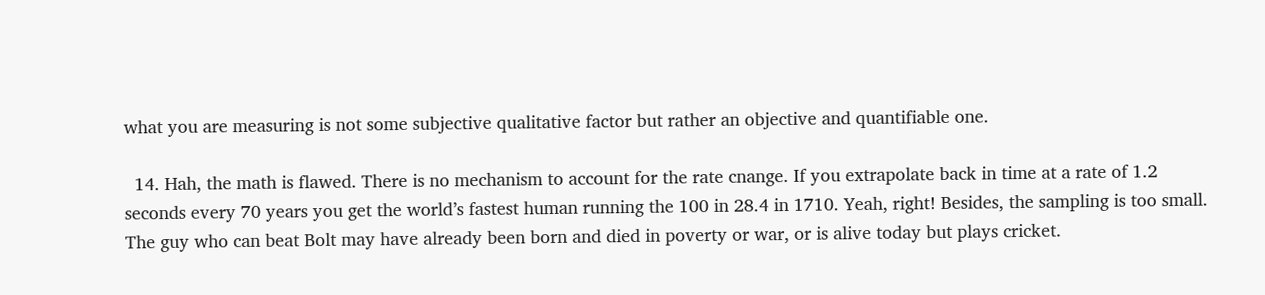what you are measuring is not some subjective qualitative factor but rather an objective and quantifiable one.

  14. Hah, the math is flawed. There is no mechanism to account for the rate cnange. If you extrapolate back in time at a rate of 1.2 seconds every 70 years you get the world’s fastest human running the 100 in 28.4 in 1710. Yeah, right! Besides, the sampling is too small. The guy who can beat Bolt may have already been born and died in poverty or war, or is alive today but plays cricket.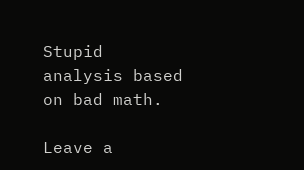Stupid analysis based on bad math.

Leave a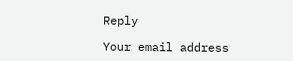Reply

Your email address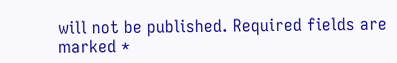will not be published. Required fields are marked *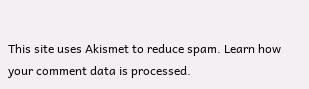This site uses Akismet to reduce spam. Learn how your comment data is processed.